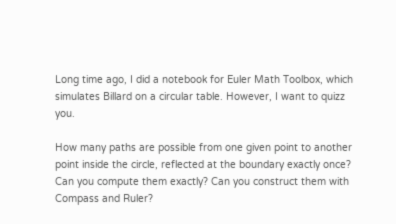Long time ago, I did a notebook for Euler Math Toolbox, which simulates Billard on a circular table. However, I want to quizz you.

How many paths are possible from one given point to another point inside the circle, reflected at the boundary exactly once? Can you compute them exactly? Can you construct them with Compass and Ruler?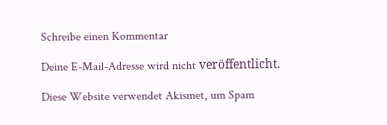Schreibe einen Kommentar

Deine E-Mail-Adresse wird nicht veröffentlicht.

Diese Website verwendet Akismet, um Spam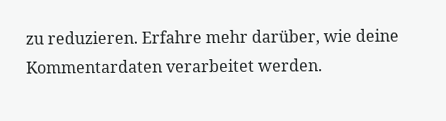zu reduzieren. Erfahre mehr darüber, wie deine Kommentardaten verarbeitet werden.